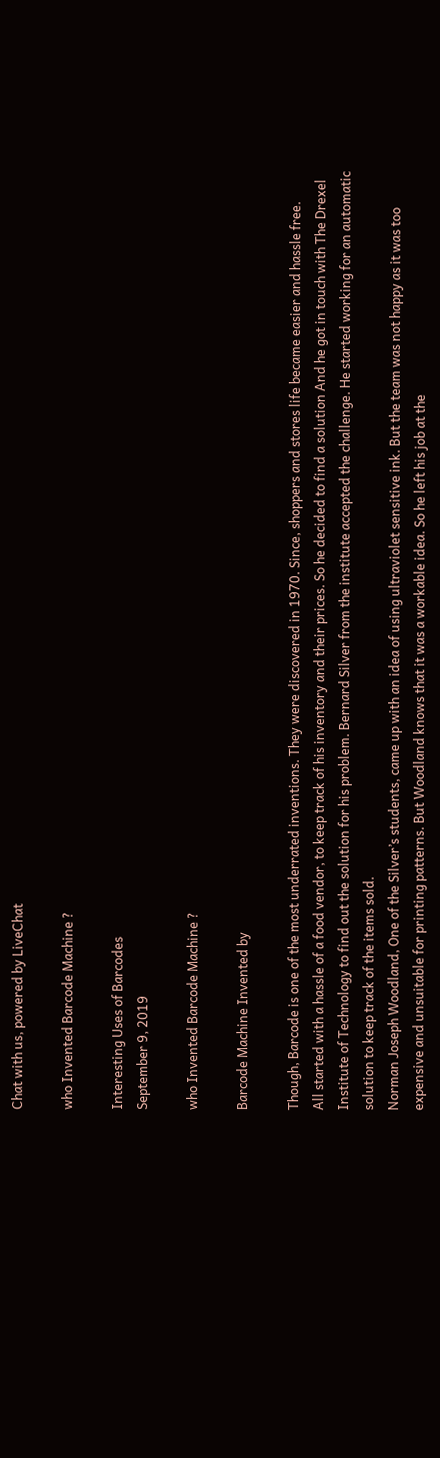Chat with us, powered by LiveChat

who Invented Barcode Machine ?

Interesting Uses of Barcodes
September 9, 2019

who Invented Barcode Machine ?

Barcode Machine Invented by

Though, Barcode is one of the most underrated inventions. They were discovered in 1970. Since, shoppers and stores life became easier and hassle free.
All started with a hassle of a food vendor, to keep track of his inventory and their prices. So he decided to find a solution And he got in touch with The Drexel Institute of Technology to find out the solution for his problem. Bernard Silver from the institute accepted the challenge. He started working for an automatic solution to keep track of the items sold.
Norman Joseph Woodland, One of the Silver’s students, came up with an idea of using ultraviolet sensitive ink. But the team was not happy as it was too expensive and unsuitable for printing patterns. But Woodland knows that it was a workable idea. So he left his job at the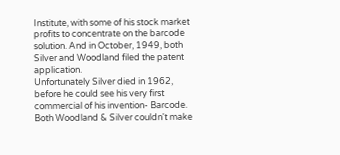Institute, with some of his stock market profits to concentrate on the barcode solution. And in October, 1949, both Silver and Woodland filed the patent application.
Unfortunately Silver died in 1962, before he could see his very first commercial of his invention- Barcode.
Both Woodland & Silver couldn't make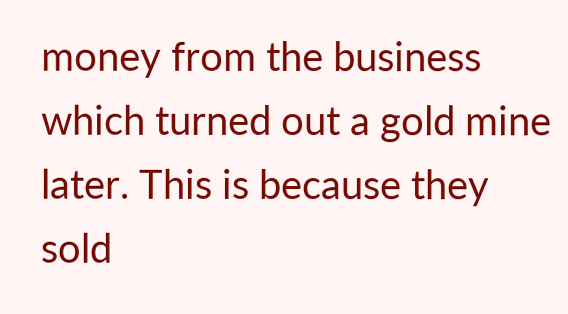money from the business which turned out a gold mine later. This is because they sold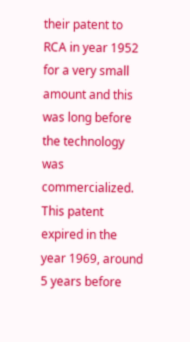their patent to RCA in year 1952 for a very small amount and this was long before the technology was commercialized. This patent expired in the year 1969, around 5 years before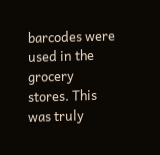barcodes were used in the grocery stores. This was truly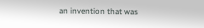an invention that was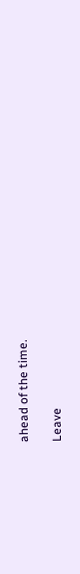ahead of the time.

Leave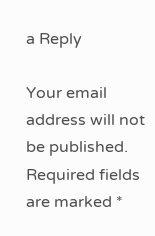a Reply

Your email address will not be published. Required fields are marked *